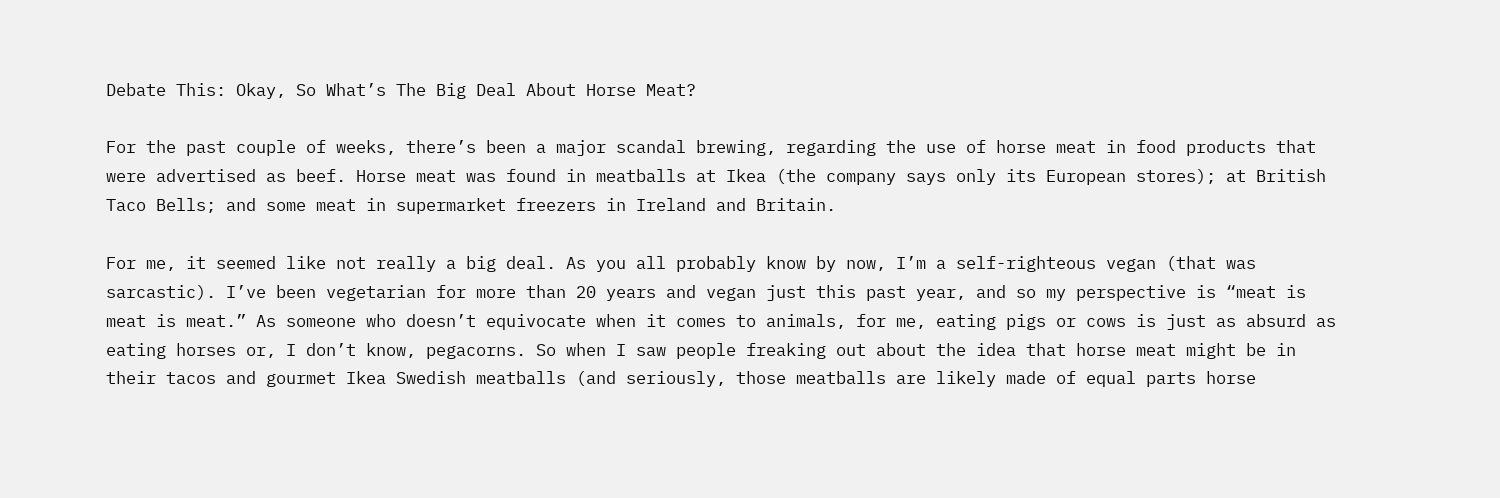Debate This: Okay, So What’s The Big Deal About Horse Meat?

For the past couple of weeks, there’s been a major scandal brewing, regarding the use of horse meat in food products that were advertised as beef. Horse meat was found in meatballs at Ikea (the company says only its European stores); at British Taco Bells; and some meat in supermarket freezers in Ireland and Britain.

For me, it seemed like not really a big deal. As you all probably know by now, I’m a self-righteous vegan (that was sarcastic). I’ve been vegetarian for more than 20 years and vegan just this past year, and so my perspective is “meat is meat is meat.” As someone who doesn’t equivocate when it comes to animals, for me, eating pigs or cows is just as absurd as eating horses or, I don’t know, pegacorns. So when I saw people freaking out about the idea that horse meat might be in their tacos and gourmet Ikea Swedish meatballs (and seriously, those meatballs are likely made of equal parts horse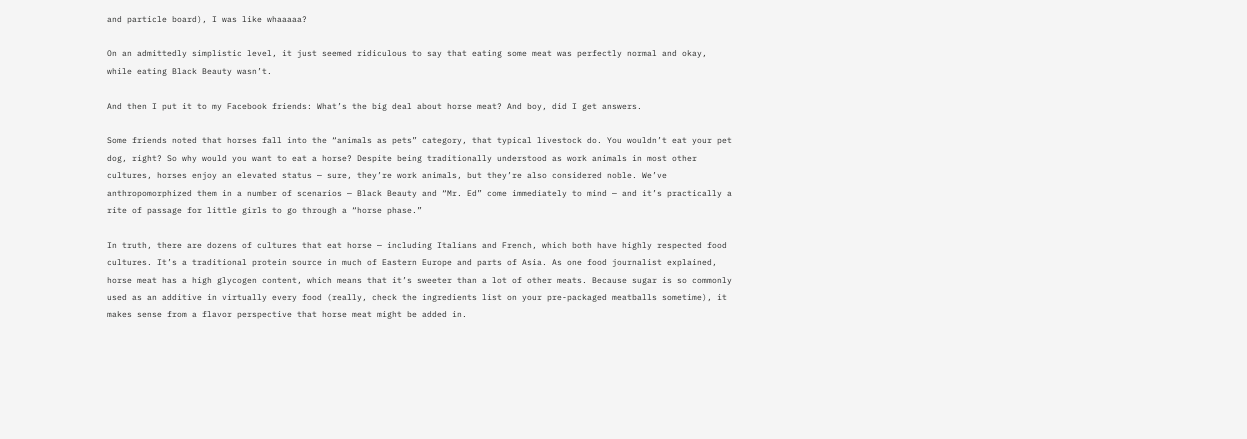and particle board), I was like whaaaaa?

On an admittedly simplistic level, it just seemed ridiculous to say that eating some meat was perfectly normal and okay, while eating Black Beauty wasn’t.

And then I put it to my Facebook friends: What’s the big deal about horse meat? And boy, did I get answers.

Some friends noted that horses fall into the “animals as pets” category, that typical livestock do. You wouldn’t eat your pet dog, right? So why would you want to eat a horse? Despite being traditionally understood as work animals in most other cultures, horses enjoy an elevated status — sure, they’re work animals, but they’re also considered noble. We’ve anthropomorphized them in a number of scenarios — Black Beauty and “Mr. Ed” come immediately to mind — and it’s practically a rite of passage for little girls to go through a “horse phase.”

In truth, there are dozens of cultures that eat horse — including Italians and French, which both have highly respected food cultures. It’s a traditional protein source in much of Eastern Europe and parts of Asia. As one food journalist explained, horse meat has a high glycogen content, which means that it’s sweeter than a lot of other meats. Because sugar is so commonly used as an additive in virtually every food (really, check the ingredients list on your pre-packaged meatballs sometime), it makes sense from a flavor perspective that horse meat might be added in.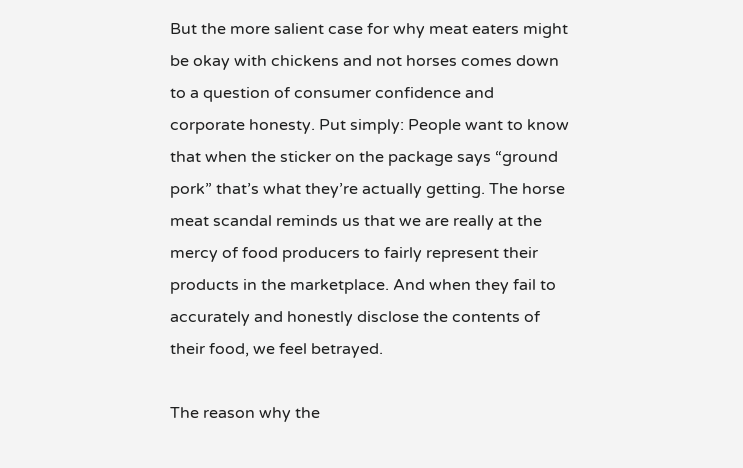But the more salient case for why meat eaters might be okay with chickens and not horses comes down to a question of consumer confidence and corporate honesty. Put simply: People want to know that when the sticker on the package says “ground pork” that’s what they’re actually getting. The horse meat scandal reminds us that we are really at the mercy of food producers to fairly represent their products in the marketplace. And when they fail to accurately and honestly disclose the contents of their food, we feel betrayed.

The reason why the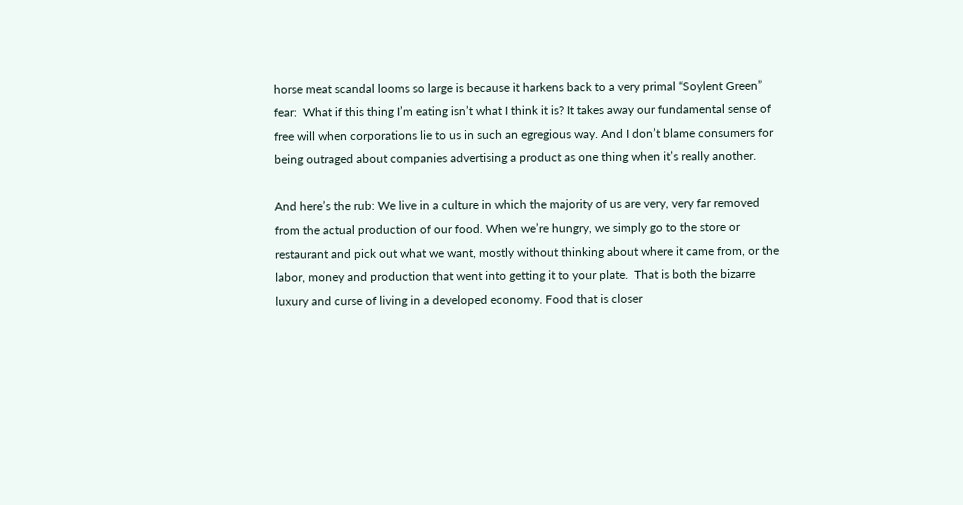horse meat scandal looms so large is because it harkens back to a very primal “Soylent Green” fear:  What if this thing I’m eating isn’t what I think it is? It takes away our fundamental sense of free will when corporations lie to us in such an egregious way. And I don’t blame consumers for being outraged about companies advertising a product as one thing when it’s really another.

And here’s the rub: We live in a culture in which the majority of us are very, very far removed from the actual production of our food. When we’re hungry, we simply go to the store or restaurant and pick out what we want, mostly without thinking about where it came from, or the labor, money and production that went into getting it to your plate.  That is both the bizarre luxury and curse of living in a developed economy. Food that is closer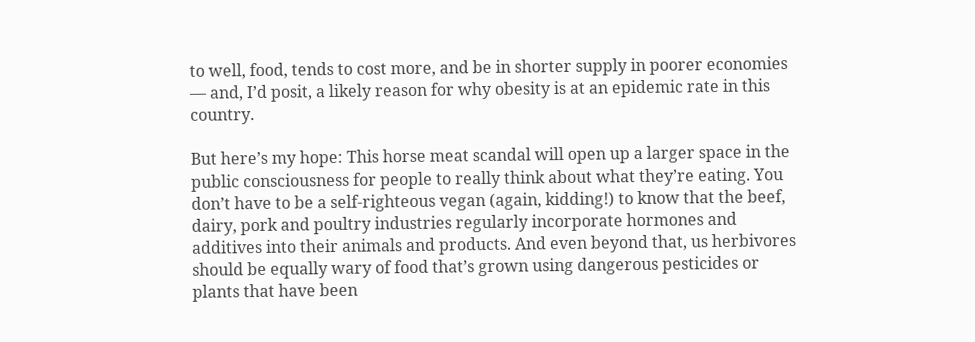to well, food, tends to cost more, and be in shorter supply in poorer economies — and, I’d posit, a likely reason for why obesity is at an epidemic rate in this country.

But here’s my hope: This horse meat scandal will open up a larger space in the public consciousness for people to really think about what they’re eating. You don’t have to be a self-righteous vegan (again, kidding!) to know that the beef, dairy, pork and poultry industries regularly incorporate hormones and additives into their animals and products. And even beyond that, us herbivores should be equally wary of food that’s grown using dangerous pesticides or plants that have been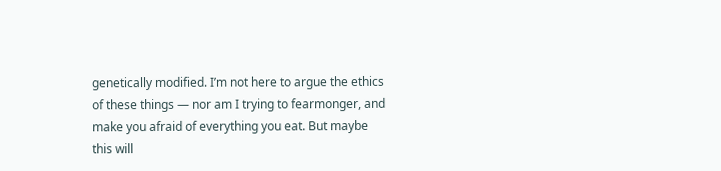genetically modified. I’m not here to argue the ethics of these things — nor am I trying to fearmonger, and make you afraid of everything you eat. But maybe this will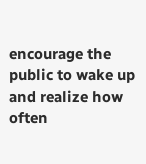encourage the public to wake up and realize how often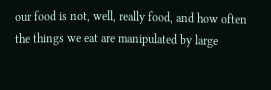our food is not, well, really food, and how often the things we eat are manipulated by large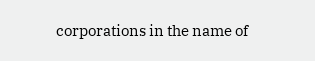corporations in the name of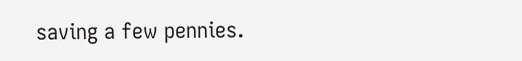saving a few pennies.